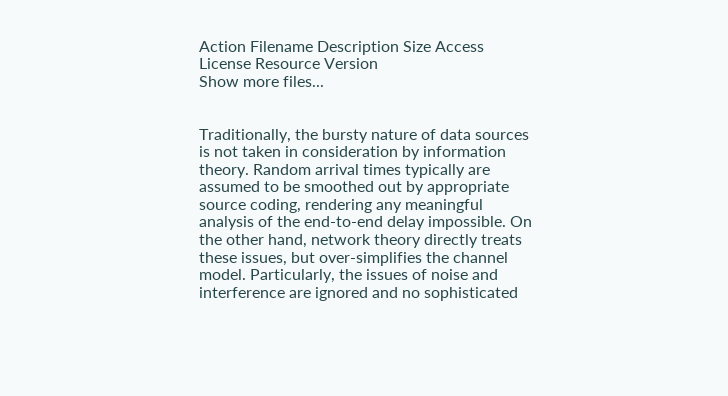Action Filename Description Size Access License Resource Version
Show more files...


Traditionally, the bursty nature of data sources is not taken in consideration by information theory. Random arrival times typically are assumed to be smoothed out by appropriate source coding, rendering any meaningful analysis of the end-to-end delay impossible. On the other hand, network theory directly treats these issues, but over-simplifies the channel model. Particularly, the issues of noise and interference are ignored and no sophisticated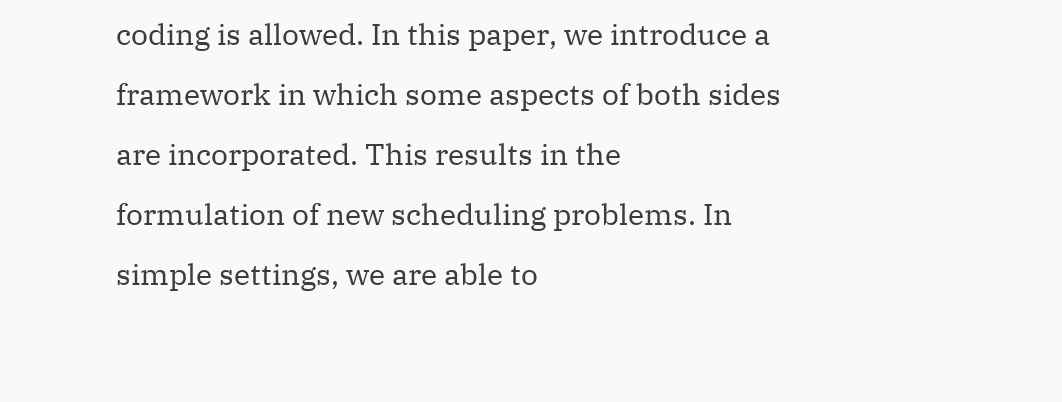coding is allowed. In this paper, we introduce a framework in which some aspects of both sides are incorporated. This results in the formulation of new scheduling problems. In simple settings, we are able to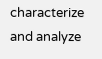characterize and analyze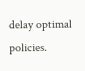delay optimal policies.